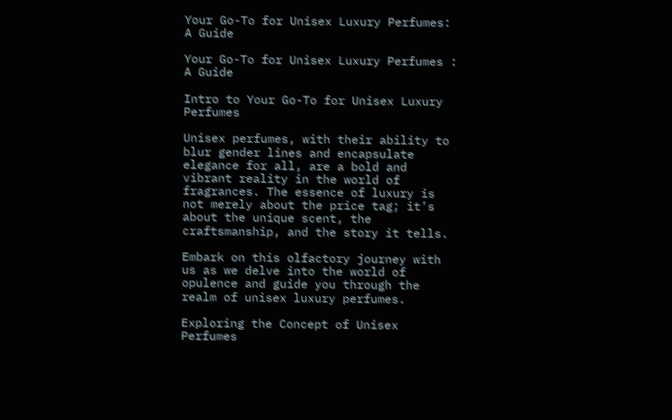Your Go-To for Unisex Luxury Perfumes: A Guide

Your Go-To for Unisex Luxury Perfumes : A Guide

Intro to Your Go-To for Unisex Luxury Perfumes

Unisex perfumes, with their ability to blur gender lines and encapsulate elegance for all, are a bold and vibrant reality in the world of fragrances. The essence of luxury is not merely about the price tag; it’s about the unique scent, the craftsmanship, and the story it tells.

Embark on this olfactory journey with us as we delve into the world of opulence and guide you through the realm of unisex luxury perfumes.

Exploring the Concept of Unisex Perfumes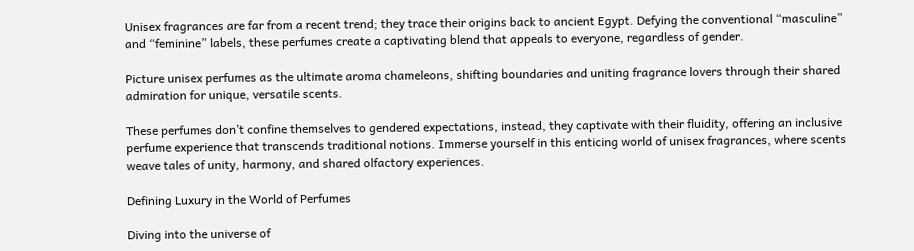Unisex fragrances are far from a recent trend; they trace their origins back to ancient Egypt. Defying the conventional “masculine” and “feminine” labels, these perfumes create a captivating blend that appeals to everyone, regardless of gender.

Picture unisex perfumes as the ultimate aroma chameleons, shifting boundaries and uniting fragrance lovers through their shared admiration for unique, versatile scents.

These perfumes don’t confine themselves to gendered expectations, instead, they captivate with their fluidity, offering an inclusive perfume experience that transcends traditional notions. Immerse yourself in this enticing world of unisex fragrances, where scents weave tales of unity, harmony, and shared olfactory experiences.

Defining Luxury in the World of Perfumes

Diving into the universe of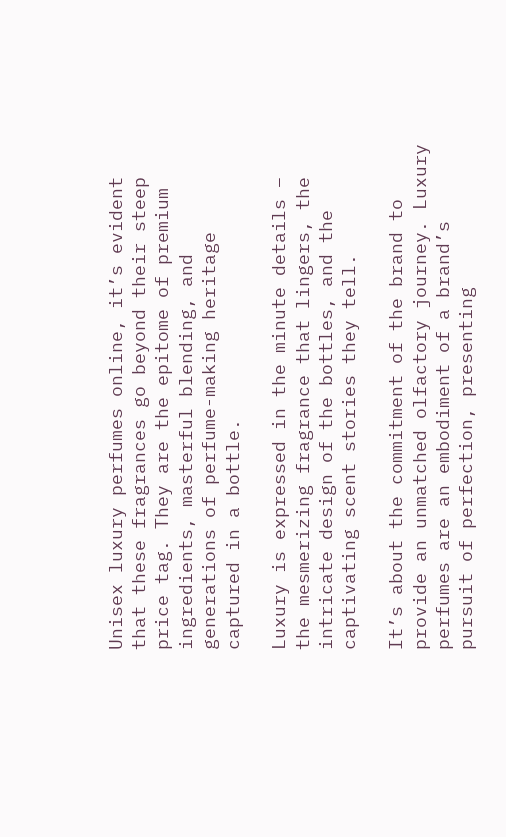Unisex luxury perfumes online, it’s evident that these fragrances go beyond their steep price tag. They are the epitome of premium ingredients, masterful blending, and generations of perfume-making heritage captured in a bottle.

Luxury is expressed in the minute details – the mesmerizing fragrance that lingers, the intricate design of the bottles, and the captivating scent stories they tell.

It’s about the commitment of the brand to provide an unmatched olfactory journey. Luxury perfumes are an embodiment of a brand’s pursuit of perfection, presenting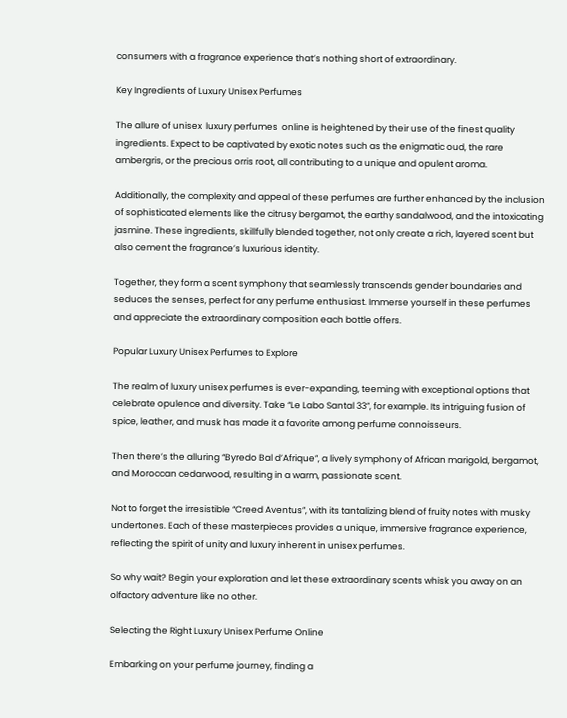consumers with a fragrance experience that’s nothing short of extraordinary.

Key Ingredients of Luxury Unisex Perfumes

The allure of unisex  luxury perfumes  online is heightened by their use of the finest quality ingredients. Expect to be captivated by exotic notes such as the enigmatic oud, the rare ambergris, or the precious orris root, all contributing to a unique and opulent aroma.

Additionally, the complexity and appeal of these perfumes are further enhanced by the inclusion of sophisticated elements like the citrusy bergamot, the earthy sandalwood, and the intoxicating jasmine. These ingredients, skillfully blended together, not only create a rich, layered scent but also cement the fragrance’s luxurious identity.

Together, they form a scent symphony that seamlessly transcends gender boundaries and seduces the senses, perfect for any perfume enthusiast. Immerse yourself in these perfumes and appreciate the extraordinary composition each bottle offers.

Popular Luxury Unisex Perfumes to Explore

The realm of luxury unisex perfumes is ever-expanding, teeming with exceptional options that celebrate opulence and diversity. Take “Le Labo Santal 33”, for example. Its intriguing fusion of spice, leather, and musk has made it a favorite among perfume connoisseurs.

Then there’s the alluring “Byredo Bal d’Afrique”, a lively symphony of African marigold, bergamot, and Moroccan cedarwood, resulting in a warm, passionate scent.

Not to forget the irresistible “Creed Aventus”, with its tantalizing blend of fruity notes with musky undertones. Each of these masterpieces provides a unique, immersive fragrance experience, reflecting the spirit of unity and luxury inherent in unisex perfumes.

So why wait? Begin your exploration and let these extraordinary scents whisk you away on an olfactory adventure like no other.

Selecting the Right Luxury Unisex Perfume Online

Embarking on your perfume journey, finding a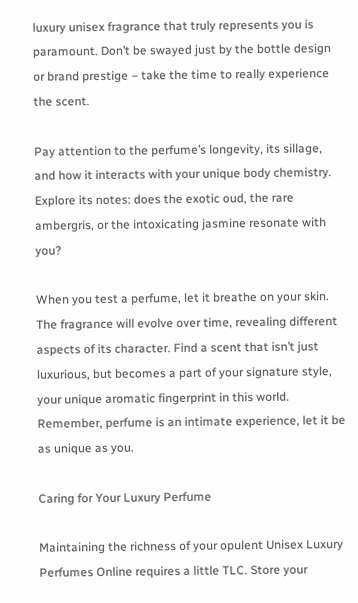luxury unisex fragrance that truly represents you is paramount. Don’t be swayed just by the bottle design or brand prestige – take the time to really experience the scent.

Pay attention to the perfume’s longevity, its sillage, and how it interacts with your unique body chemistry. Explore its notes: does the exotic oud, the rare ambergris, or the intoxicating jasmine resonate with you?

When you test a perfume, let it breathe on your skin. The fragrance will evolve over time, revealing different aspects of its character. Find a scent that isn’t just luxurious, but becomes a part of your signature style, your unique aromatic fingerprint in this world. Remember, perfume is an intimate experience, let it be as unique as you.

Caring for Your Luxury Perfume

Maintaining the richness of your opulent Unisex Luxury Perfumes Online requires a little TLC. Store your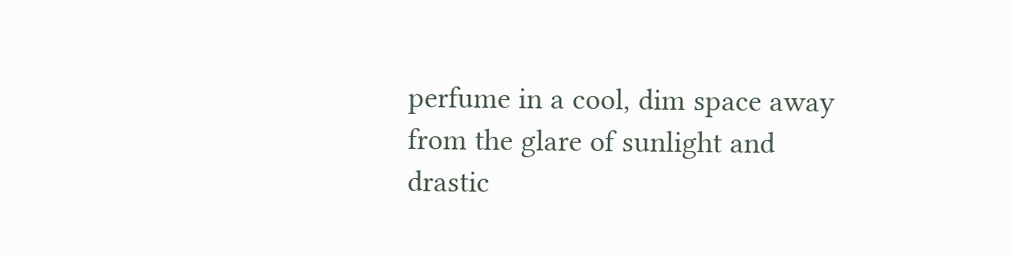perfume in a cool, dim space away from the glare of sunlight and drastic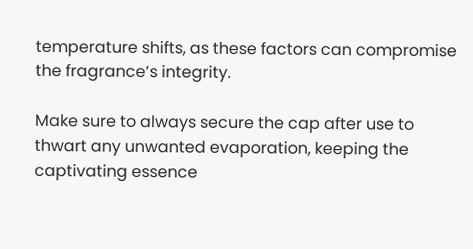temperature shifts, as these factors can compromise the fragrance’s integrity.

Make sure to always secure the cap after use to thwart any unwanted evaporation, keeping the captivating essence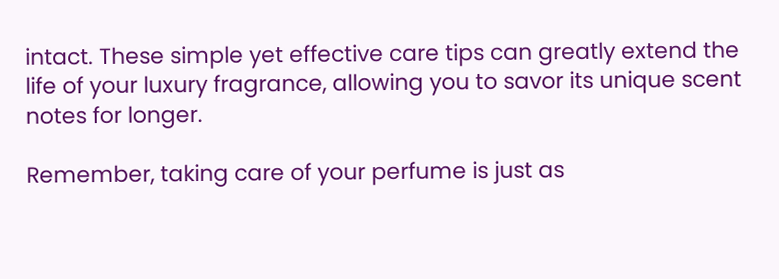intact. These simple yet effective care tips can greatly extend the life of your luxury fragrance, allowing you to savor its unique scent notes for longer.

Remember, taking care of your perfume is just as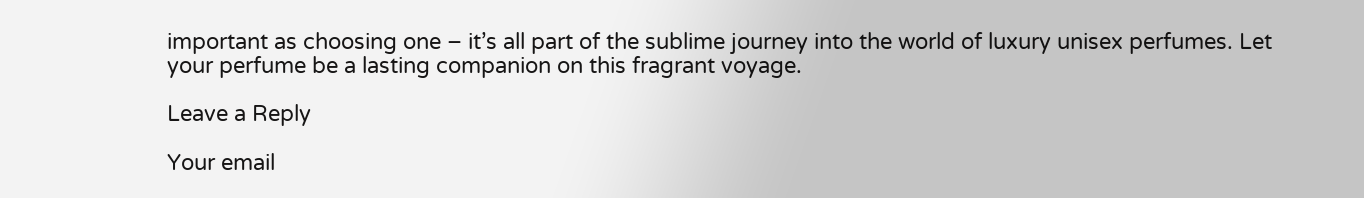important as choosing one – it’s all part of the sublime journey into the world of luxury unisex perfumes. Let your perfume be a lasting companion on this fragrant voyage.

Leave a Reply

Your email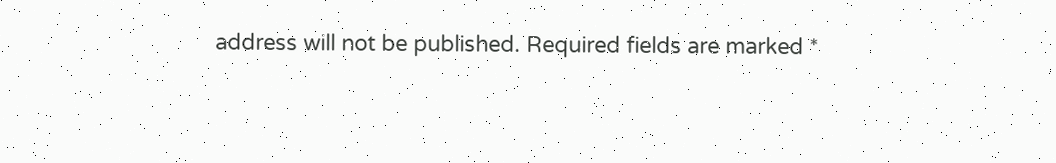address will not be published. Required fields are marked *